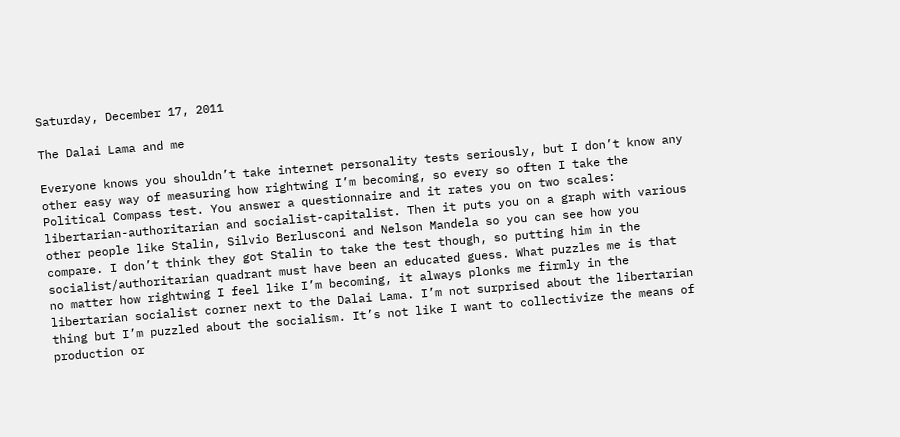Saturday, December 17, 2011

The Dalai Lama and me

Everyone knows you shouldn’t take internet personality tests seriously, but I don’t know any other easy way of measuring how rightwing I’m becoming, so every so often I take the Political Compass test. You answer a questionnaire and it rates you on two scales: libertarian-authoritarian and socialist-capitalist. Then it puts you on a graph with various other people like Stalin, Silvio Berlusconi and Nelson Mandela so you can see how you compare. I don’t think they got Stalin to take the test though, so putting him in the socialist/authoritarian quadrant must have been an educated guess. What puzzles me is that no matter how rightwing I feel like I’m becoming, it always plonks me firmly in the libertarian socialist corner next to the Dalai Lama. I’m not surprised about the libertarian thing but I’m puzzled about the socialism. It’s not like I want to collectivize the means of production or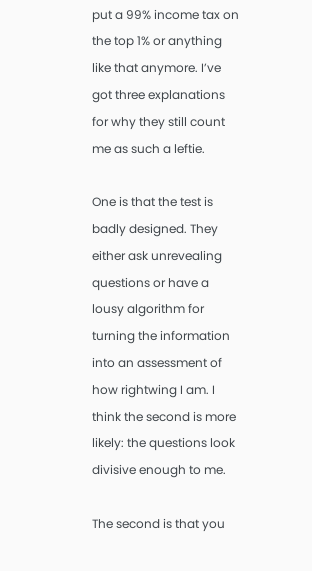put a 99% income tax on the top 1% or anything like that anymore. I’ve got three explanations for why they still count me as such a leftie.

One is that the test is badly designed. They either ask unrevealing questions or have a lousy algorithm for turning the information into an assessment of how rightwing I am. I think the second is more likely: the questions look divisive enough to me.

The second is that you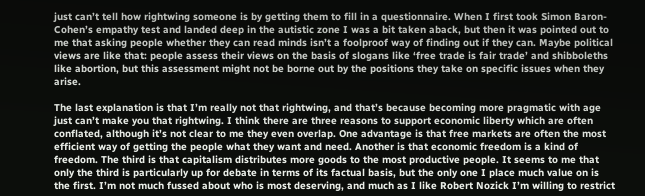just can’t tell how rightwing someone is by getting them to fill in a questionnaire. When I first took Simon Baron-Cohen’s empathy test and landed deep in the autistic zone I was a bit taken aback, but then it was pointed out to me that asking people whether they can read minds isn’t a foolproof way of finding out if they can. Maybe political views are like that: people assess their views on the basis of slogans like ‘free trade is fair trade’ and shibboleths like abortion, but this assessment might not be borne out by the positions they take on specific issues when they arise.

The last explanation is that I’m really not that rightwing, and that’s because becoming more pragmatic with age just can’t make you that rightwing. I think there are three reasons to support economic liberty which are often conflated, although it’s not clear to me they even overlap. One advantage is that free markets are often the most efficient way of getting the people what they want and need. Another is that economic freedom is a kind of freedom. The third is that capitalism distributes more goods to the most productive people. It seems to me that only the third is particularly up for debate in terms of its factual basis, but the only one I place much value on is the first. I’m not much fussed about who is most deserving, and much as I like Robert Nozick I’m willing to restrict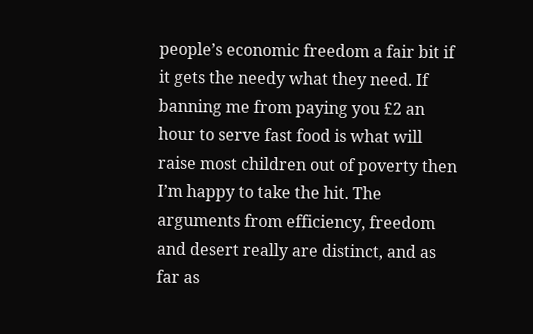people’s economic freedom a fair bit if it gets the needy what they need. If banning me from paying you £2 an hour to serve fast food is what will raise most children out of poverty then I’m happy to take the hit. The arguments from efficiency, freedom and desert really are distinct, and as far as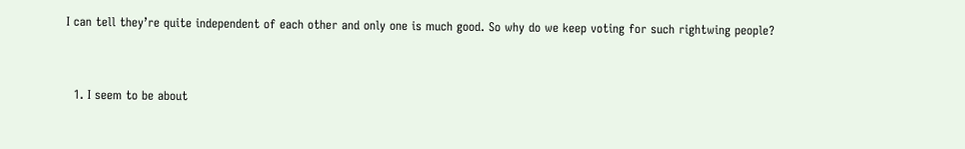I can tell they’re quite independent of each other and only one is much good. So why do we keep voting for such rightwing people?


  1. I seem to be about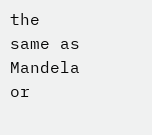the same as Mandela or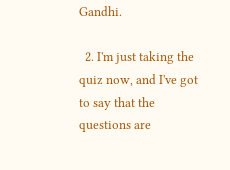Gandhi.

  2. I'm just taking the quiz now, and I've got to say that the questions are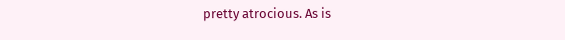pretty atrocious. As is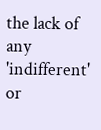the lack of any 'indifferent' or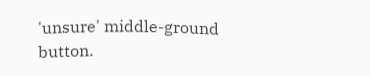'unsure' middle-ground button.